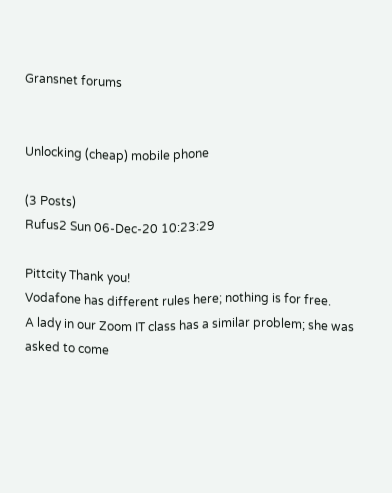Gransnet forums


Unlocking (cheap) mobile phone

(3 Posts)
Rufus2 Sun 06-Dec-20 10:23:29

Pittcity Thank you!
Vodafone has different rules here; nothing is for free.
A lady in our Zoom IT class has a similar problem; she was asked to come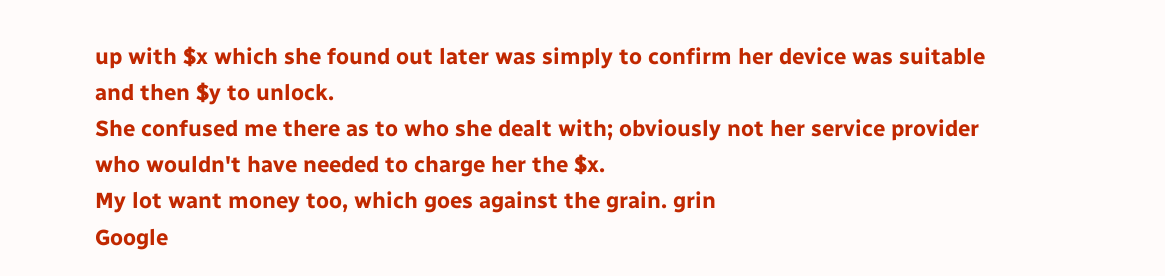up with $x which she found out later was simply to confirm her device was suitable and then $y to unlock.
She confused me there as to who she dealt with; obviously not her service provider who wouldn't have needed to charge her the $x.
My lot want money too, which goes against the grain. grin
Google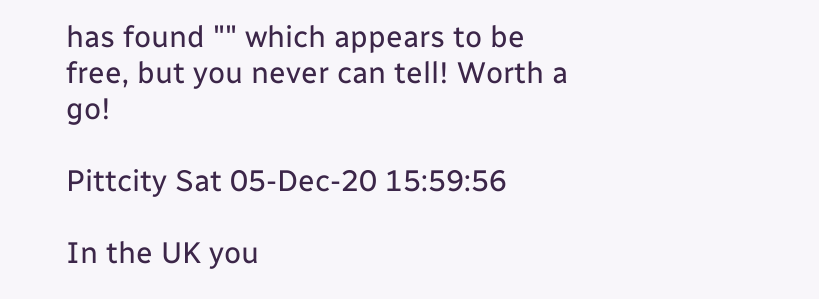has found "" which appears to be free, but you never can tell! Worth a go!

Pittcity Sat 05-Dec-20 15:59:56

In the UK you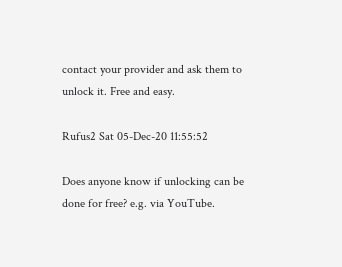contact your provider and ask them to unlock it. Free and easy.

Rufus2 Sat 05-Dec-20 11:55:52

Does anyone know if unlocking can be done for free? e.g. via YouTube.